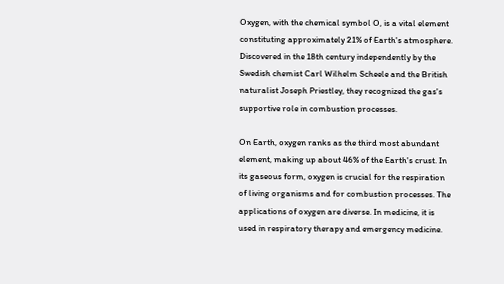Oxygen, with the chemical symbol O, is a vital element constituting approximately 21% of Earth's atmosphere. Discovered in the 18th century independently by the Swedish chemist Carl Wilhelm Scheele and the British naturalist Joseph Priestley, they recognized the gas's supportive role in combustion processes.

On Earth, oxygen ranks as the third most abundant element, making up about 46% of the Earth's crust. In its gaseous form, oxygen is crucial for the respiration of living organisms and for combustion processes. The applications of oxygen are diverse. In medicine, it is used in respiratory therapy and emergency medicine.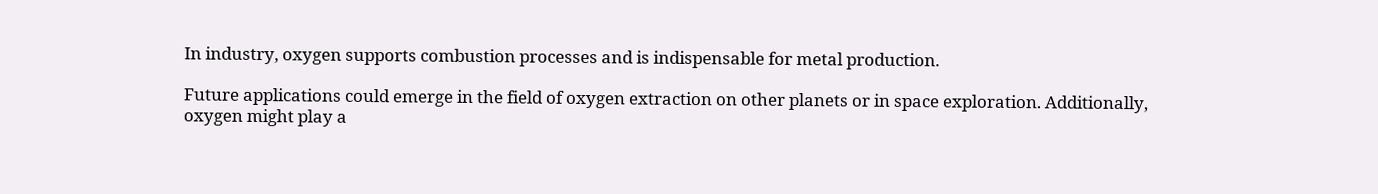In industry, oxygen supports combustion processes and is indispensable for metal production.

Future applications could emerge in the field of oxygen extraction on other planets or in space exploration. Additionally, oxygen might play a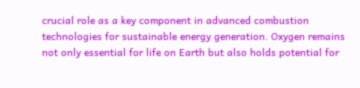crucial role as a key component in advanced combustion technologies for sustainable energy generation. Oxygen remains not only essential for life on Earth but also holds potential for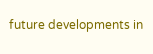future developments in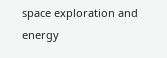space exploration and energy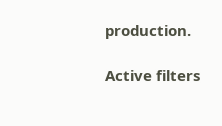production.

Active filters